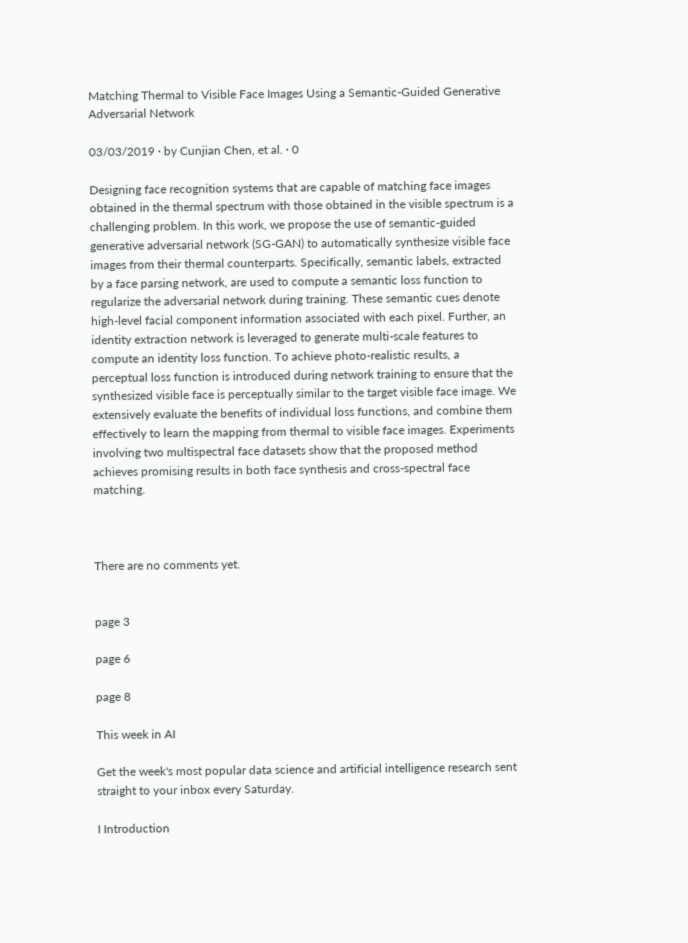Matching Thermal to Visible Face Images Using a Semantic-Guided Generative Adversarial Network

03/03/2019 ∙ by Cunjian Chen, et al. ∙ 0

Designing face recognition systems that are capable of matching face images obtained in the thermal spectrum with those obtained in the visible spectrum is a challenging problem. In this work, we propose the use of semantic-guided generative adversarial network (SG-GAN) to automatically synthesize visible face images from their thermal counterparts. Specifically, semantic labels, extracted by a face parsing network, are used to compute a semantic loss function to regularize the adversarial network during training. These semantic cues denote high-level facial component information associated with each pixel. Further, an identity extraction network is leveraged to generate multi-scale features to compute an identity loss function. To achieve photo-realistic results, a perceptual loss function is introduced during network training to ensure that the synthesized visible face is perceptually similar to the target visible face image. We extensively evaluate the benefits of individual loss functions, and combine them effectively to learn the mapping from thermal to visible face images. Experiments involving two multispectral face datasets show that the proposed method achieves promising results in both face synthesis and cross-spectral face matching.



There are no comments yet.


page 3

page 6

page 8

This week in AI

Get the week's most popular data science and artificial intelligence research sent straight to your inbox every Saturday.

I Introduction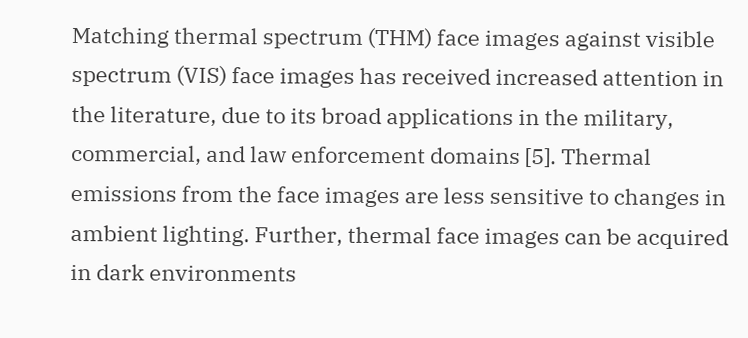Matching thermal spectrum (THM) face images against visible spectrum (VIS) face images has received increased attention in the literature, due to its broad applications in the military, commercial, and law enforcement domains [5]. Thermal emissions from the face images are less sensitive to changes in ambient lighting. Further, thermal face images can be acquired in dark environments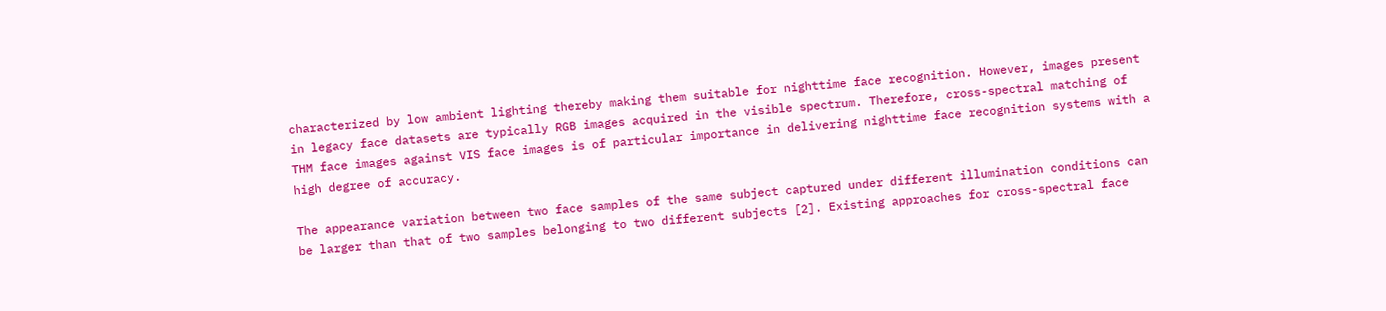characterized by low ambient lighting thereby making them suitable for nighttime face recognition. However, images present in legacy face datasets are typically RGB images acquired in the visible spectrum. Therefore, cross-spectral matching of THM face images against VIS face images is of particular importance in delivering nighttime face recognition systems with a high degree of accuracy.

The appearance variation between two face samples of the same subject captured under different illumination conditions can be larger than that of two samples belonging to two different subjects [2]. Existing approaches for cross-spectral face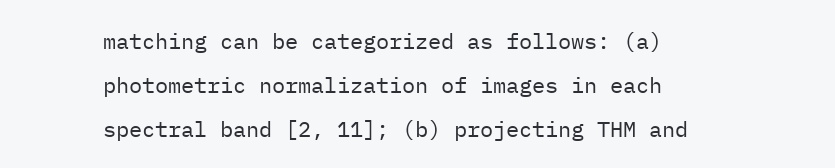matching can be categorized as follows: (a) photometric normalization of images in each spectral band [2, 11]; (b) projecting THM and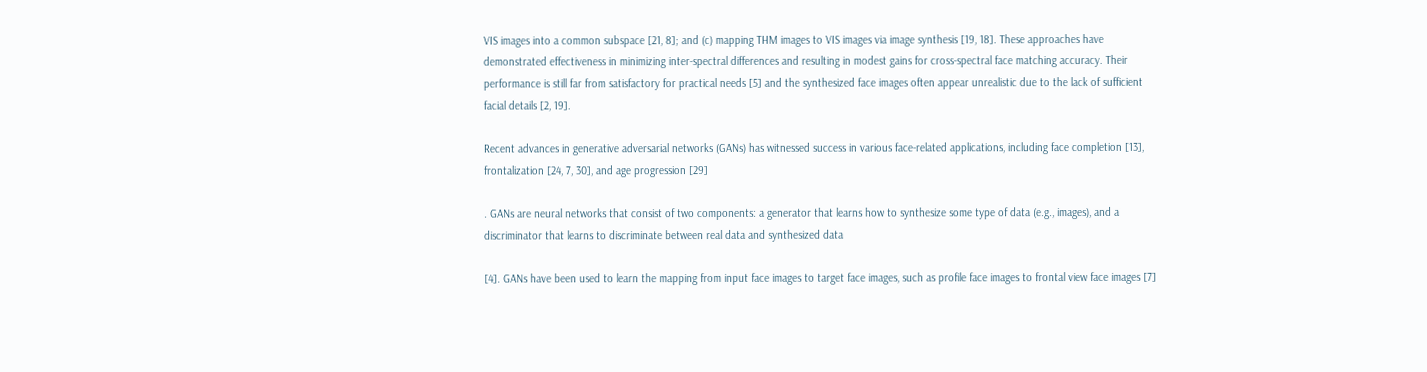VIS images into a common subspace [21, 8]; and (c) mapping THM images to VIS images via image synthesis [19, 18]. These approaches have demonstrated effectiveness in minimizing inter-spectral differences and resulting in modest gains for cross-spectral face matching accuracy. Their performance is still far from satisfactory for practical needs [5] and the synthesized face images often appear unrealistic due to the lack of sufficient facial details [2, 19].

Recent advances in generative adversarial networks (GANs) has witnessed success in various face-related applications, including face completion [13], frontalization [24, 7, 30], and age progression [29]

. GANs are neural networks that consist of two components: a generator that learns how to synthesize some type of data (e.g., images), and a discriminator that learns to discriminate between real data and synthesized data

[4]. GANs have been used to learn the mapping from input face images to target face images, such as profile face images to frontal view face images [7]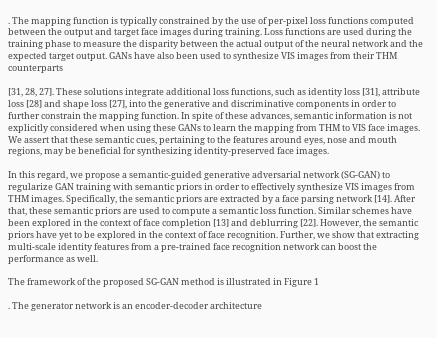. The mapping function is typically constrained by the use of per-pixel loss functions computed between the output and target face images during training. Loss functions are used during the training phase to measure the disparity between the actual output of the neural network and the expected target output. GANs have also been used to synthesize VIS images from their THM counterparts

[31, 28, 27]. These solutions integrate additional loss functions, such as identity loss [31], attribute loss [28] and shape loss [27], into the generative and discriminative components in order to further constrain the mapping function. In spite of these advances, semantic information is not explicitly considered when using these GANs to learn the mapping from THM to VIS face images. We assert that these semantic cues, pertaining to the features around eyes, nose and mouth regions, may be beneficial for synthesizing identity-preserved face images.

In this regard, we propose a semantic-guided generative adversarial network (SG-GAN) to regularize GAN training with semantic priors in order to effectively synthesize VIS images from THM images. Specifically, the semantic priors are extracted by a face parsing network [14]. After that, these semantic priors are used to compute a semantic loss function. Similar schemes have been explored in the context of face completion [13] and deblurring [22]. However, the semantic priors have yet to be explored in the context of face recognition. Further, we show that extracting multi-scale identity features from a pre-trained face recognition network can boost the performance as well.

The framework of the proposed SG-GAN method is illustrated in Figure 1

. The generator network is an encoder-decoder architecture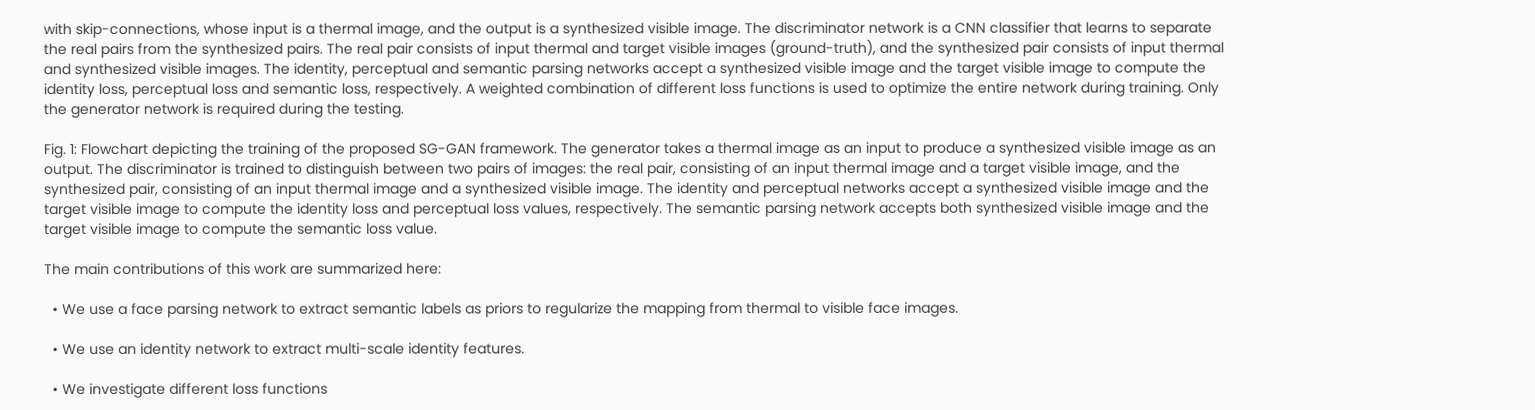with skip-connections, whose input is a thermal image, and the output is a synthesized visible image. The discriminator network is a CNN classifier that learns to separate the real pairs from the synthesized pairs. The real pair consists of input thermal and target visible images (ground-truth), and the synthesized pair consists of input thermal and synthesized visible images. The identity, perceptual and semantic parsing networks accept a synthesized visible image and the target visible image to compute the identity loss, perceptual loss and semantic loss, respectively. A weighted combination of different loss functions is used to optimize the entire network during training. Only the generator network is required during the testing.

Fig. 1: Flowchart depicting the training of the proposed SG-GAN framework. The generator takes a thermal image as an input to produce a synthesized visible image as an output. The discriminator is trained to distinguish between two pairs of images: the real pair, consisting of an input thermal image and a target visible image, and the synthesized pair, consisting of an input thermal image and a synthesized visible image. The identity and perceptual networks accept a synthesized visible image and the target visible image to compute the identity loss and perceptual loss values, respectively. The semantic parsing network accepts both synthesized visible image and the target visible image to compute the semantic loss value.

The main contributions of this work are summarized here:

  • We use a face parsing network to extract semantic labels as priors to regularize the mapping from thermal to visible face images.

  • We use an identity network to extract multi-scale identity features.

  • We investigate different loss functions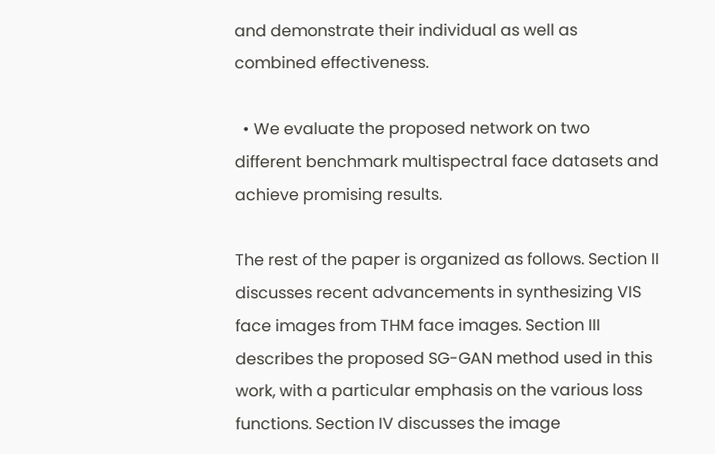and demonstrate their individual as well as combined effectiveness.

  • We evaluate the proposed network on two different benchmark multispectral face datasets and achieve promising results.

The rest of the paper is organized as follows. Section II discusses recent advancements in synthesizing VIS face images from THM face images. Section III describes the proposed SG-GAN method used in this work, with a particular emphasis on the various loss functions. Section IV discusses the image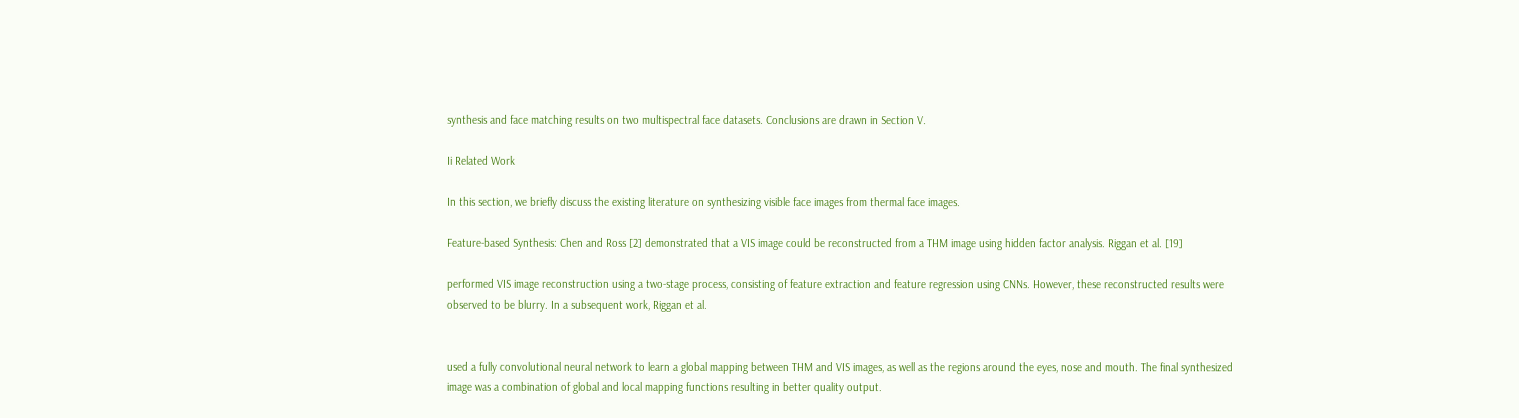synthesis and face matching results on two multispectral face datasets. Conclusions are drawn in Section V.

Ii Related Work

In this section, we briefly discuss the existing literature on synthesizing visible face images from thermal face images.

Feature-based Synthesis: Chen and Ross [2] demonstrated that a VIS image could be reconstructed from a THM image using hidden factor analysis. Riggan et al. [19]

performed VIS image reconstruction using a two-stage process, consisting of feature extraction and feature regression using CNNs. However, these reconstructed results were observed to be blurry. In a subsequent work, Riggan et al.


used a fully convolutional neural network to learn a global mapping between THM and VIS images, as well as the regions around the eyes, nose and mouth. The final synthesized image was a combination of global and local mapping functions resulting in better quality output.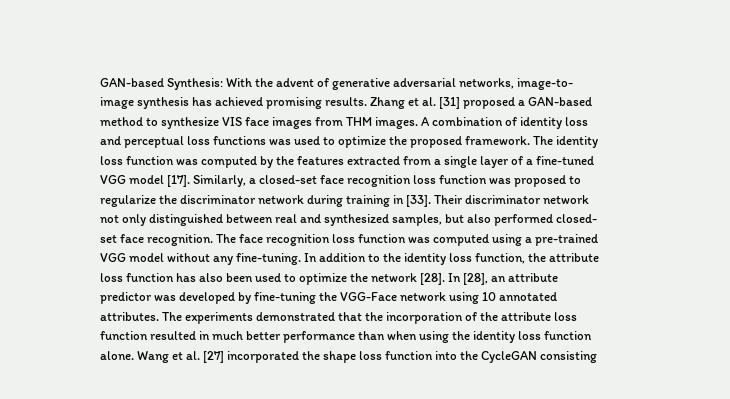GAN-based Synthesis: With the advent of generative adversarial networks, image-to-image synthesis has achieved promising results. Zhang et al. [31] proposed a GAN-based method to synthesize VIS face images from THM images. A combination of identity loss and perceptual loss functions was used to optimize the proposed framework. The identity loss function was computed by the features extracted from a single layer of a fine-tuned VGG model [17]. Similarly, a closed-set face recognition loss function was proposed to regularize the discriminator network during training in [33]. Their discriminator network not only distinguished between real and synthesized samples, but also performed closed-set face recognition. The face recognition loss function was computed using a pre-trained VGG model without any fine-tuning. In addition to the identity loss function, the attribute loss function has also been used to optimize the network [28]. In [28], an attribute predictor was developed by fine-tuning the VGG-Face network using 10 annotated attributes. The experiments demonstrated that the incorporation of the attribute loss function resulted in much better performance than when using the identity loss function alone. Wang et al. [27] incorporated the shape loss function into the CycleGAN consisting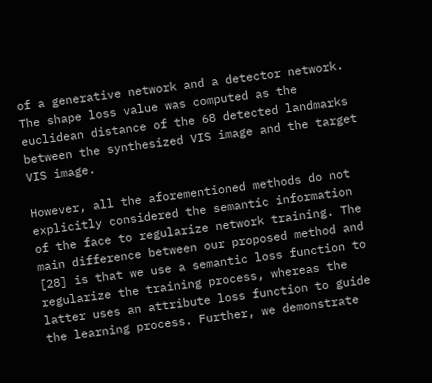of a generative network and a detector network. The shape loss value was computed as the euclidean distance of the 68 detected landmarks between the synthesized VIS image and the target VIS image.

However, all the aforementioned methods do not explicitly considered the semantic information of the face to regularize network training. The main difference between our proposed method and [28] is that we use a semantic loss function to regularize the training process, whereas the latter uses an attribute loss function to guide the learning process. Further, we demonstrate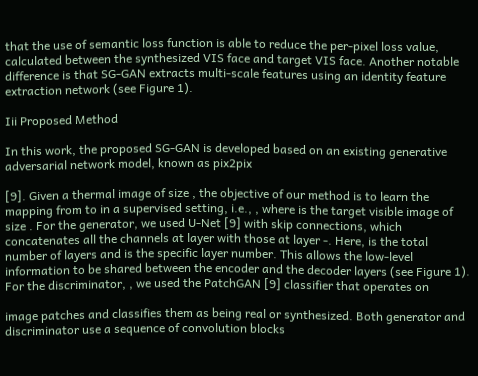that the use of semantic loss function is able to reduce the per-pixel loss value, calculated between the synthesized VIS face and target VIS face. Another notable difference is that SG-GAN extracts multi-scale features using an identity feature extraction network (see Figure 1).

Iii Proposed Method

In this work, the proposed SG-GAN is developed based on an existing generative adversarial network model, known as pix2pix

[9]. Given a thermal image of size , the objective of our method is to learn the mapping from to in a supervised setting, i.e., , where is the target visible image of size . For the generator, we used U-Net [9] with skip connections, which concatenates all the channels at layer with those at layer -. Here, is the total number of layers and is the specific layer number. This allows the low-level information to be shared between the encoder and the decoder layers (see Figure 1). For the discriminator, , we used the PatchGAN [9] classifier that operates on

image patches and classifies them as being real or synthesized. Both generator and discriminator use a sequence of convolution blocks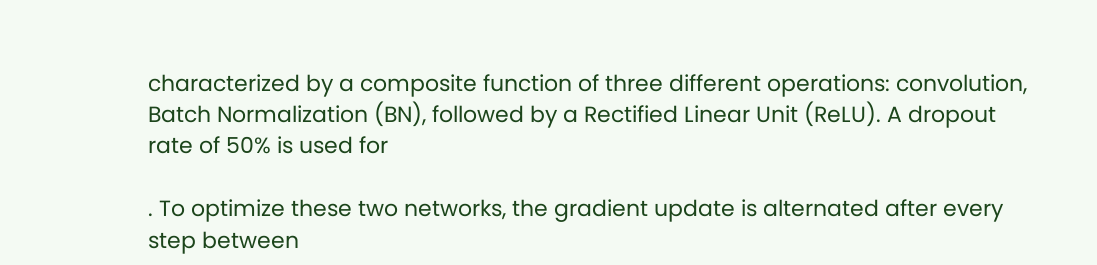characterized by a composite function of three different operations: convolution, Batch Normalization (BN), followed by a Rectified Linear Unit (ReLU). A dropout rate of 50% is used for

. To optimize these two networks, the gradient update is alternated after every step between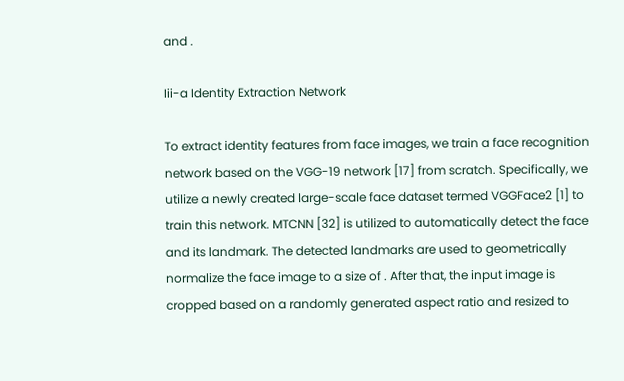and .

Iii-a Identity Extraction Network

To extract identity features from face images, we train a face recognition network based on the VGG-19 network [17] from scratch. Specifically, we utilize a newly created large-scale face dataset termed VGGFace2 [1] to train this network. MTCNN [32] is utilized to automatically detect the face and its landmark. The detected landmarks are used to geometrically normalize the face image to a size of . After that, the input image is cropped based on a randomly generated aspect ratio and resized to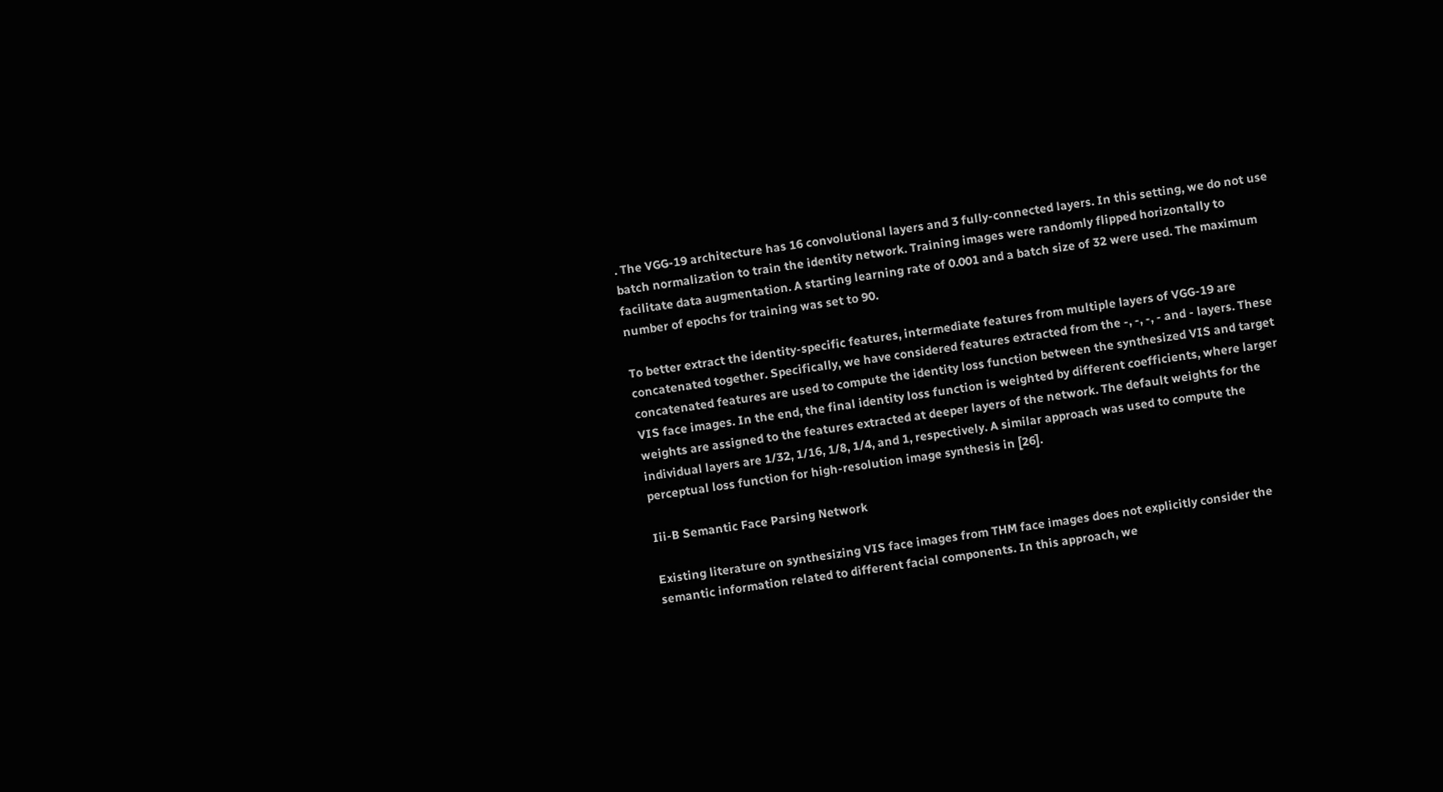. The VGG-19 architecture has 16 convolutional layers and 3 fully-connected layers. In this setting, we do not use batch normalization to train the identity network. Training images were randomly flipped horizontally to facilitate data augmentation. A starting learning rate of 0.001 and a batch size of 32 were used. The maximum number of epochs for training was set to 90.

To better extract the identity-specific features, intermediate features from multiple layers of VGG-19 are concatenated together. Specifically, we have considered features extracted from the -, -, -, - and - layers. These concatenated features are used to compute the identity loss function between the synthesized VIS and target VIS face images. In the end, the final identity loss function is weighted by different coefficients, where larger weights are assigned to the features extracted at deeper layers of the network. The default weights for the individual layers are 1/32, 1/16, 1/8, 1/4, and 1, respectively. A similar approach was used to compute the perceptual loss function for high-resolution image synthesis in [26].

Iii-B Semantic Face Parsing Network

Existing literature on synthesizing VIS face images from THM face images does not explicitly consider the semantic information related to different facial components. In this approach, we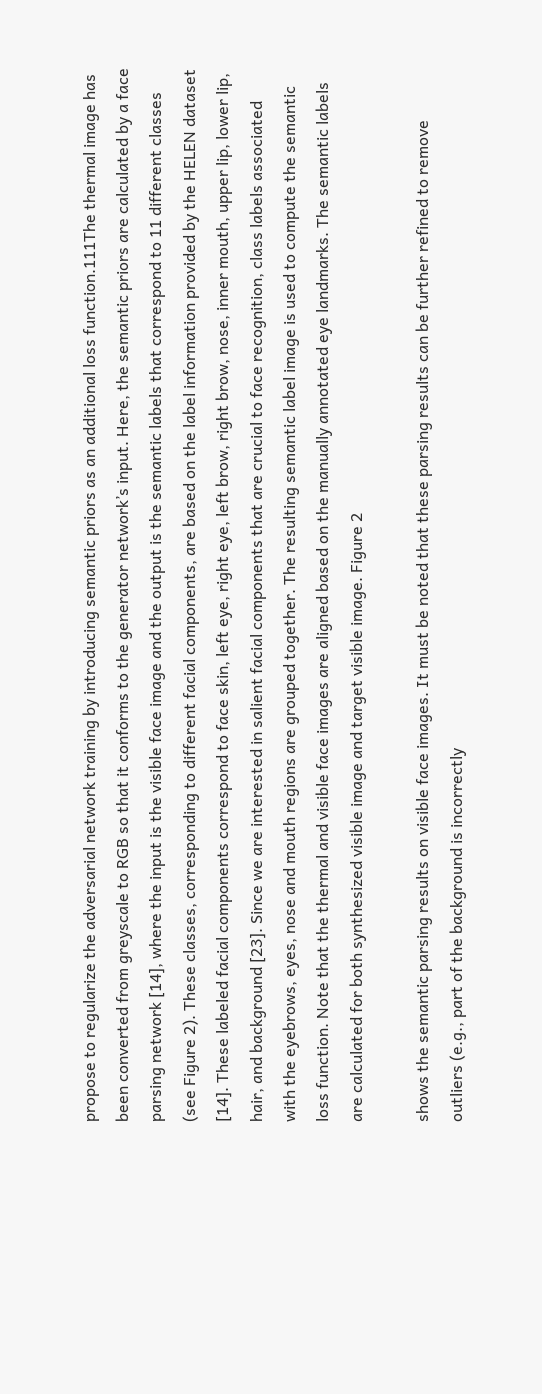propose to regularize the adversarial network training by introducing semantic priors as an additional loss function.111The thermal image has been converted from greyscale to RGB so that it conforms to the generator network’s input. Here, the semantic priors are calculated by a face parsing network [14], where the input is the visible face image and the output is the semantic labels that correspond to 11 different classes (see Figure 2). These classes, corresponding to different facial components, are based on the label information provided by the HELEN dataset [14]. These labeled facial components correspond to face skin, left eye, right eye, left brow, right brow, nose, inner mouth, upper lip, lower lip, hair, and background [23]. Since we are interested in salient facial components that are crucial to face recognition, class labels associated with the eyebrows, eyes, nose and mouth regions are grouped together. The resulting semantic label image is used to compute the semantic loss function. Note that the thermal and visible face images are aligned based on the manually annotated eye landmarks. The semantic labels are calculated for both synthesized visible image and target visible image. Figure 2

shows the semantic parsing results on visible face images. It must be noted that these parsing results can be further refined to remove outliers (e.g., part of the background is incorrectly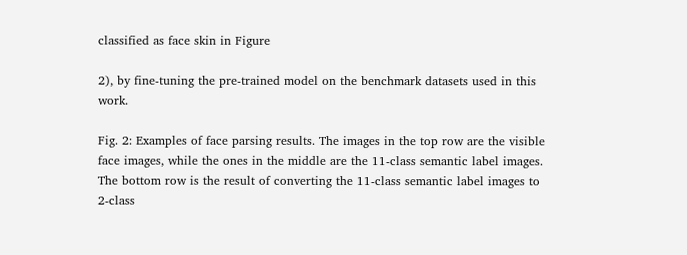classified as face skin in Figure

2), by fine-tuning the pre-trained model on the benchmark datasets used in this work.

Fig. 2: Examples of face parsing results. The images in the top row are the visible face images, while the ones in the middle are the 11-class semantic label images. The bottom row is the result of converting the 11-class semantic label images to 2-class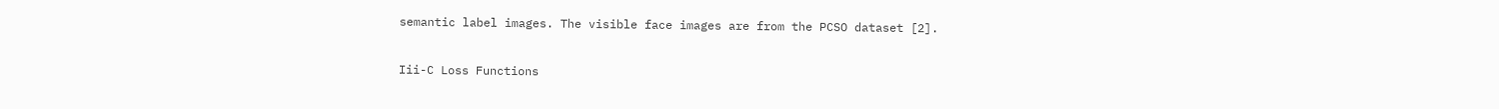semantic label images. The visible face images are from the PCSO dataset [2].

Iii-C Loss Functions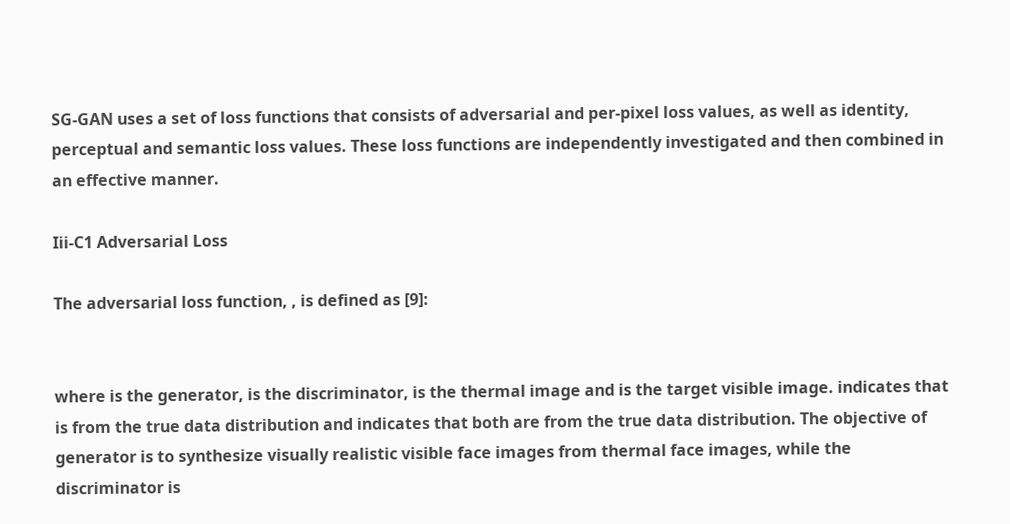SG-GAN uses a set of loss functions that consists of adversarial and per-pixel loss values, as well as identity, perceptual and semantic loss values. These loss functions are independently investigated and then combined in an effective manner.

Iii-C1 Adversarial Loss

The adversarial loss function, , is defined as [9]:


where is the generator, is the discriminator, is the thermal image and is the target visible image. indicates that is from the true data distribution and indicates that both are from the true data distribution. The objective of generator is to synthesize visually realistic visible face images from thermal face images, while the discriminator is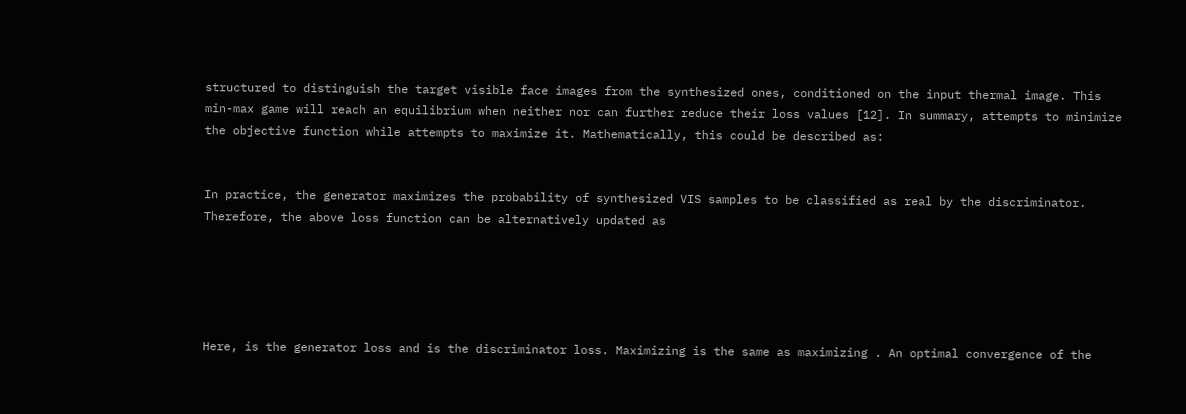structured to distinguish the target visible face images from the synthesized ones, conditioned on the input thermal image. This min-max game will reach an equilibrium when neither nor can further reduce their loss values [12]. In summary, attempts to minimize the objective function while attempts to maximize it. Mathematically, this could be described as:


In practice, the generator maximizes the probability of synthesized VIS samples to be classified as real by the discriminator. Therefore, the above loss function can be alternatively updated as





Here, is the generator loss and is the discriminator loss. Maximizing is the same as maximizing . An optimal convergence of the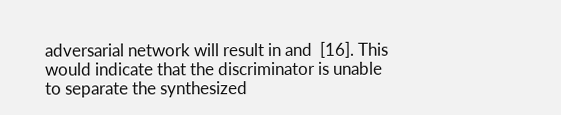adversarial network will result in and  [16]. This would indicate that the discriminator is unable to separate the synthesized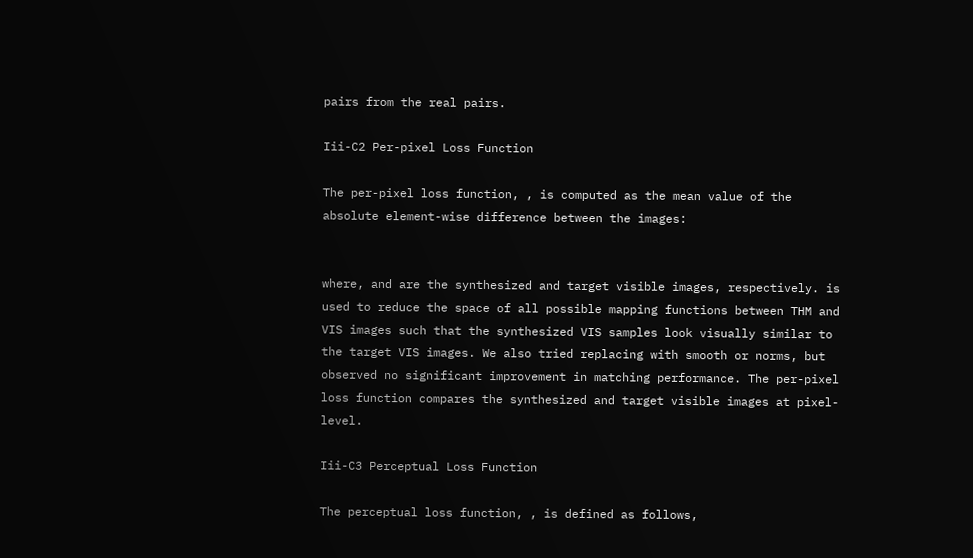pairs from the real pairs.

Iii-C2 Per-pixel Loss Function

The per-pixel loss function, , is computed as the mean value of the absolute element-wise difference between the images:


where, and are the synthesized and target visible images, respectively. is used to reduce the space of all possible mapping functions between THM and VIS images such that the synthesized VIS samples look visually similar to the target VIS images. We also tried replacing with smooth or norms, but observed no significant improvement in matching performance. The per-pixel loss function compares the synthesized and target visible images at pixel-level.

Iii-C3 Perceptual Loss Function

The perceptual loss function, , is defined as follows,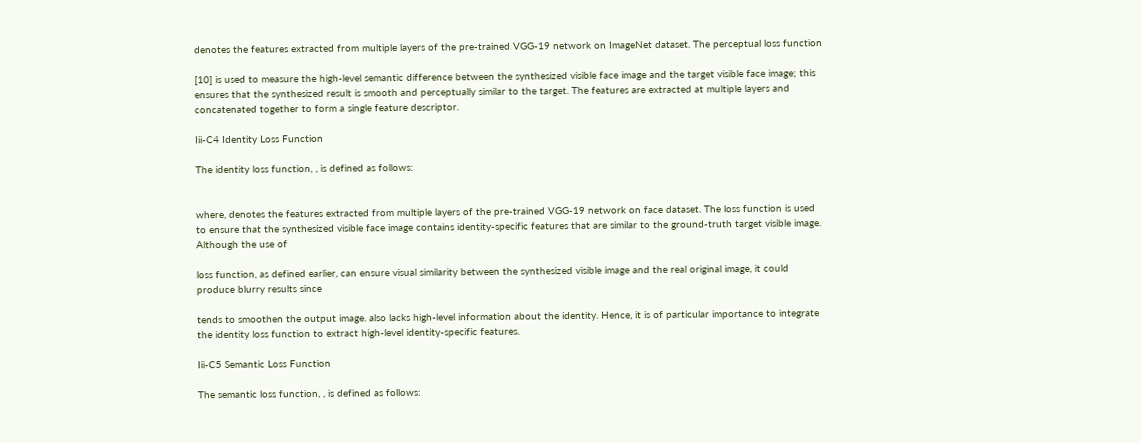denotes the features extracted from multiple layers of the pre-trained VGG-19 network on ImageNet dataset. The perceptual loss function

[10] is used to measure the high-level semantic difference between the synthesized visible face image and the target visible face image; this ensures that the synthesized result is smooth and perceptually similar to the target. The features are extracted at multiple layers and concatenated together to form a single feature descriptor.

Iii-C4 Identity Loss Function

The identity loss function, , is defined as follows:


where, denotes the features extracted from multiple layers of the pre-trained VGG-19 network on face dataset. The loss function is used to ensure that the synthesized visible face image contains identity-specific features that are similar to the ground-truth target visible image. Although the use of

loss function, as defined earlier, can ensure visual similarity between the synthesized visible image and the real original image, it could produce blurry results since

tends to smoothen the output image. also lacks high-level information about the identity. Hence, it is of particular importance to integrate the identity loss function to extract high-level identity-specific features.

Iii-C5 Semantic Loss Function

The semantic loss function, , is defined as follows: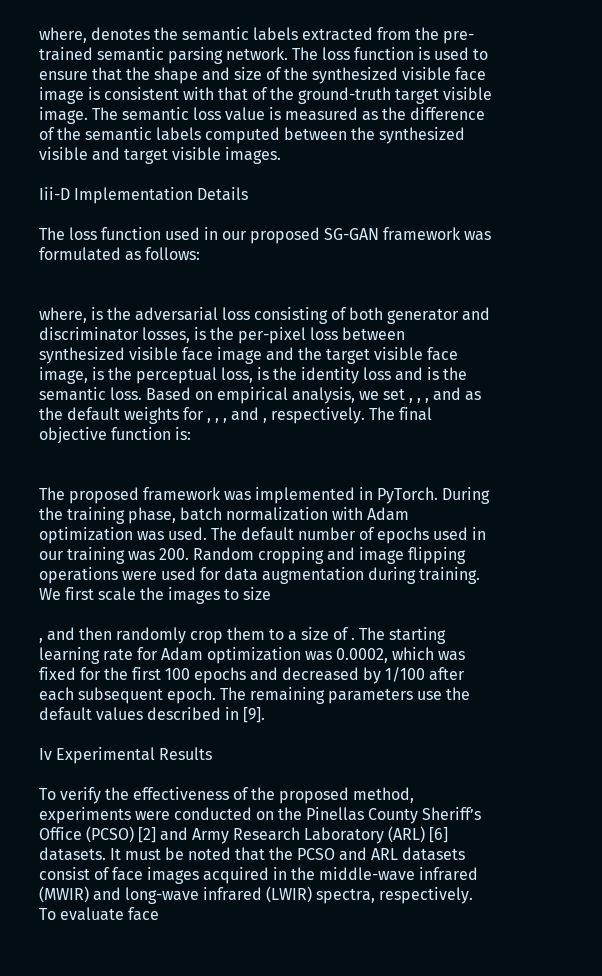where, denotes the semantic labels extracted from the pre-trained semantic parsing network. The loss function is used to ensure that the shape and size of the synthesized visible face image is consistent with that of the ground-truth target visible image. The semantic loss value is measured as the difference of the semantic labels computed between the synthesized visible and target visible images.

Iii-D Implementation Details

The loss function used in our proposed SG-GAN framework was formulated as follows:


where, is the adversarial loss consisting of both generator and discriminator losses, is the per-pixel loss between synthesized visible face image and the target visible face image, is the perceptual loss, is the identity loss and is the semantic loss. Based on empirical analysis, we set , , , and as the default weights for , , , and , respectively. The final objective function is:


The proposed framework was implemented in PyTorch. During the training phase, batch normalization with Adam optimization was used. The default number of epochs used in our training was 200. Random cropping and image flipping operations were used for data augmentation during training. We first scale the images to size

, and then randomly crop them to a size of . The starting learning rate for Adam optimization was 0.0002, which was fixed for the first 100 epochs and decreased by 1/100 after each subsequent epoch. The remaining parameters use the default values described in [9].

Iv Experimental Results

To verify the effectiveness of the proposed method, experiments were conducted on the Pinellas County Sheriff’s Office (PCSO) [2] and Army Research Laboratory (ARL) [6] datasets. It must be noted that the PCSO and ARL datasets consist of face images acquired in the middle-wave infrared (MWIR) and long-wave infrared (LWIR) spectra, respectively. To evaluate face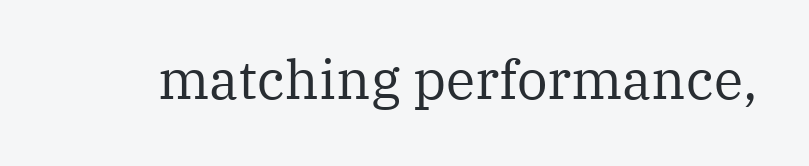matching performance,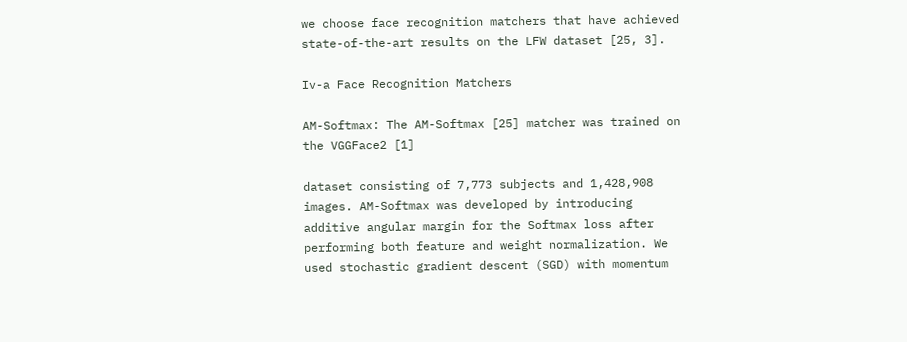we choose face recognition matchers that have achieved state-of-the-art results on the LFW dataset [25, 3].

Iv-a Face Recognition Matchers

AM-Softmax: The AM-Softmax [25] matcher was trained on the VGGFace2 [1]

dataset consisting of 7,773 subjects and 1,428,908 images. AM-Softmax was developed by introducing additive angular margin for the Softmax loss after performing both feature and weight normalization. We used stochastic gradient descent (SGD) with momentum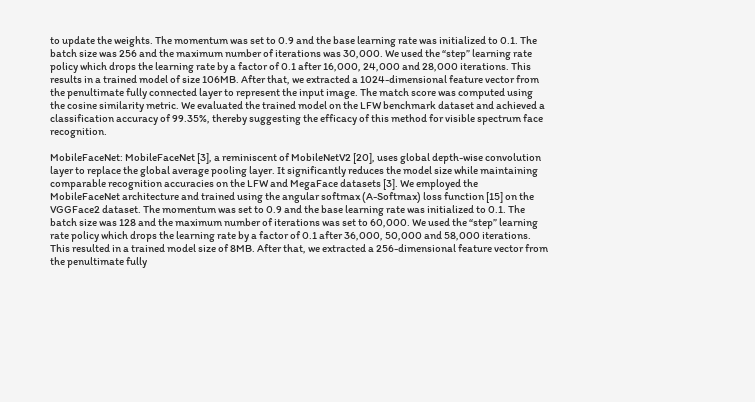to update the weights. The momentum was set to 0.9 and the base learning rate was initialized to 0.1. The batch size was 256 and the maximum number of iterations was 30,000. We used the “step” learning rate policy which drops the learning rate by a factor of 0.1 after 16,000, 24,000 and 28,000 iterations. This results in a trained model of size 106MB. After that, we extracted a 1024-dimensional feature vector from the penultimate fully connected layer to represent the input image. The match score was computed using the cosine similarity metric. We evaluated the trained model on the LFW benchmark dataset and achieved a classification accuracy of 99.35%, thereby suggesting the efficacy of this method for visible spectrum face recognition.

MobileFaceNet: MobileFaceNet [3], a reminiscent of MobileNetV2 [20], uses global depth-wise convolution layer to replace the global average pooling layer. It significantly reduces the model size while maintaining comparable recognition accuracies on the LFW and MegaFace datasets [3]. We employed the MobileFaceNet architecture and trained using the angular softmax (A-Softmax) loss function [15] on the VGGFace2 dataset. The momentum was set to 0.9 and the base learning rate was initialized to 0.1. The batch size was 128 and the maximum number of iterations was set to 60,000. We used the “step” learning rate policy which drops the learning rate by a factor of 0.1 after 36,000, 50,000 and 58,000 iterations. This resulted in a trained model size of 8MB. After that, we extracted a 256-dimensional feature vector from the penultimate fully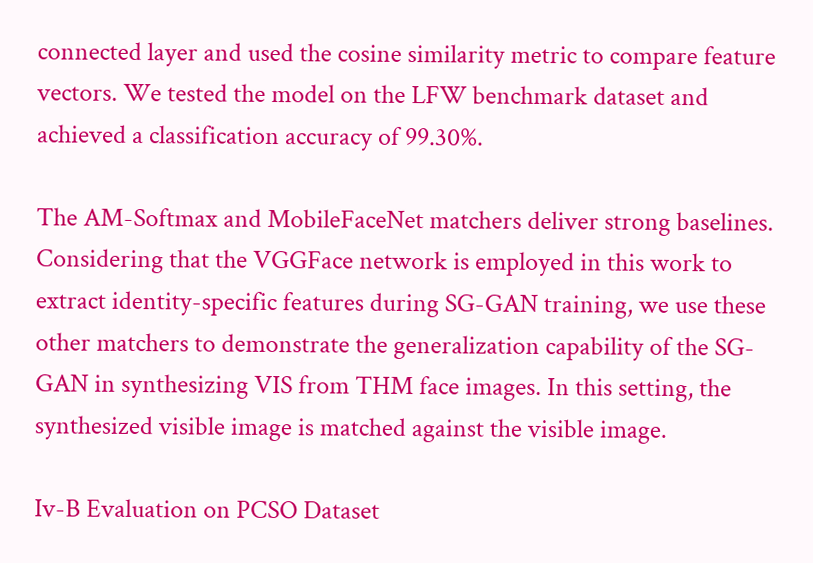connected layer and used the cosine similarity metric to compare feature vectors. We tested the model on the LFW benchmark dataset and achieved a classification accuracy of 99.30%.

The AM-Softmax and MobileFaceNet matchers deliver strong baselines. Considering that the VGGFace network is employed in this work to extract identity-specific features during SG-GAN training, we use these other matchers to demonstrate the generalization capability of the SG-GAN in synthesizing VIS from THM face images. In this setting, the synthesized visible image is matched against the visible image.

Iv-B Evaluation on PCSO Dataset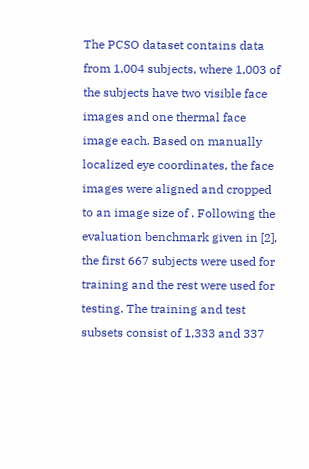The PCSO dataset contains data from 1,004 subjects, where 1,003 of the subjects have two visible face images and one thermal face image each. Based on manually localized eye coordinates, the face images were aligned and cropped to an image size of . Following the evaluation benchmark given in [2], the first 667 subjects were used for training and the rest were used for testing. The training and test subsets consist of 1,333 and 337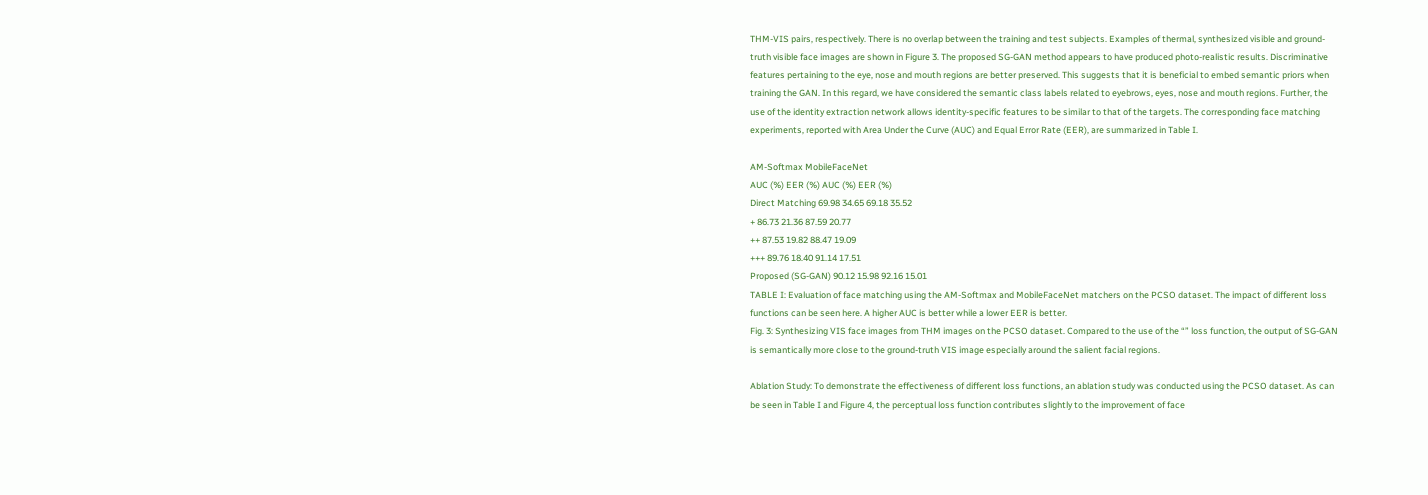THM-VIS pairs, respectively. There is no overlap between the training and test subjects. Examples of thermal, synthesized visible and ground-truth visible face images are shown in Figure 3. The proposed SG-GAN method appears to have produced photo-realistic results. Discriminative features pertaining to the eye, nose and mouth regions are better preserved. This suggests that it is beneficial to embed semantic priors when training the GAN. In this regard, we have considered the semantic class labels related to eyebrows, eyes, nose and mouth regions. Further, the use of the identity extraction network allows identity-specific features to be similar to that of the targets. The corresponding face matching experiments, reported with Area Under the Curve (AUC) and Equal Error Rate (EER), are summarized in Table I.

AM-Softmax MobileFaceNet
AUC (%) EER (%) AUC (%) EER (%)
Direct Matching 69.98 34.65 69.18 35.52
+ 86.73 21.36 87.59 20.77
++ 87.53 19.82 88.47 19.09
+++ 89.76 18.40 91.14 17.51
Proposed (SG-GAN) 90.12 15.98 92.16 15.01
TABLE I: Evaluation of face matching using the AM-Softmax and MobileFaceNet matchers on the PCSO dataset. The impact of different loss functions can be seen here. A higher AUC is better while a lower EER is better.
Fig. 3: Synthesizing VIS face images from THM images on the PCSO dataset. Compared to the use of the “” loss function, the output of SG-GAN is semantically more close to the ground-truth VIS image especially around the salient facial regions.

Ablation Study: To demonstrate the effectiveness of different loss functions, an ablation study was conducted using the PCSO dataset. As can be seen in Table I and Figure 4, the perceptual loss function contributes slightly to the improvement of face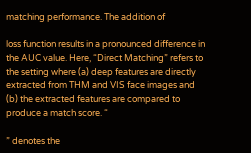matching performance. The addition of

loss function results in a pronounced difference in the AUC value. Here, “Direct Matching” refers to the setting where (a) deep features are directly extracted from THM and VIS face images and (b) the extracted features are compared to produce a match score. “

” denotes the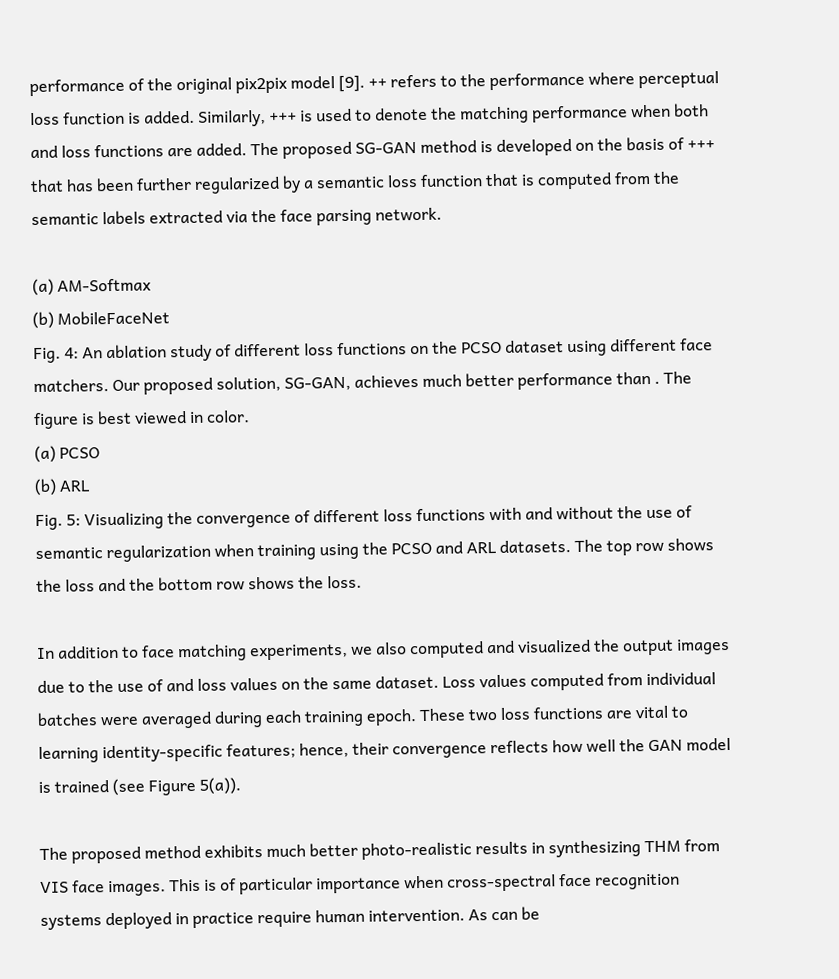performance of the original pix2pix model [9]. ++ refers to the performance where perceptual loss function is added. Similarly, +++ is used to denote the matching performance when both and loss functions are added. The proposed SG-GAN method is developed on the basis of +++ that has been further regularized by a semantic loss function that is computed from the semantic labels extracted via the face parsing network.

(a) AM-Softmax
(b) MobileFaceNet
Fig. 4: An ablation study of different loss functions on the PCSO dataset using different face matchers. Our proposed solution, SG-GAN, achieves much better performance than . The figure is best viewed in color.
(a) PCSO
(b) ARL
Fig. 5: Visualizing the convergence of different loss functions with and without the use of semantic regularization when training using the PCSO and ARL datasets. The top row shows the loss and the bottom row shows the loss.

In addition to face matching experiments, we also computed and visualized the output images due to the use of and loss values on the same dataset. Loss values computed from individual batches were averaged during each training epoch. These two loss functions are vital to learning identity-specific features; hence, their convergence reflects how well the GAN model is trained (see Figure 5(a)).

The proposed method exhibits much better photo-realistic results in synthesizing THM from VIS face images. This is of particular importance when cross-spectral face recognition systems deployed in practice require human intervention. As can be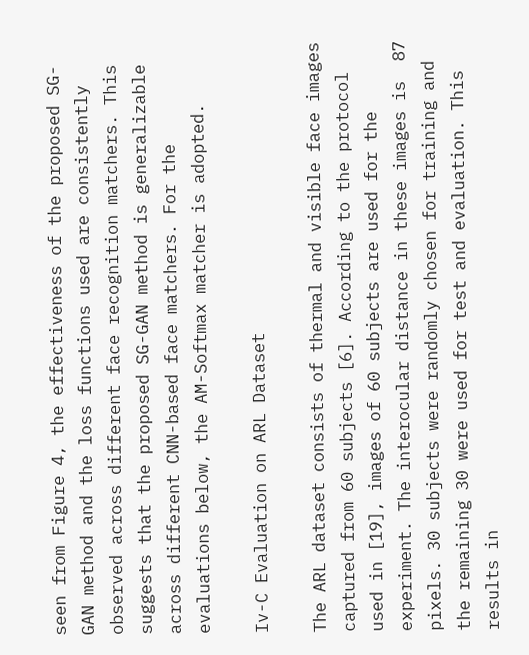seen from Figure 4, the effectiveness of the proposed SG-GAN method and the loss functions used are consistently observed across different face recognition matchers. This suggests that the proposed SG-GAN method is generalizable across different CNN-based face matchers. For the evaluations below, the AM-Softmax matcher is adopted.

Iv-C Evaluation on ARL Dataset

The ARL dataset consists of thermal and visible face images captured from 60 subjects [6]. According to the protocol used in [19], images of 60 subjects are used for the experiment. The interocular distance in these images is  87 pixels. 30 subjects were randomly chosen for training and the remaining 30 were used for test and evaluation. This results in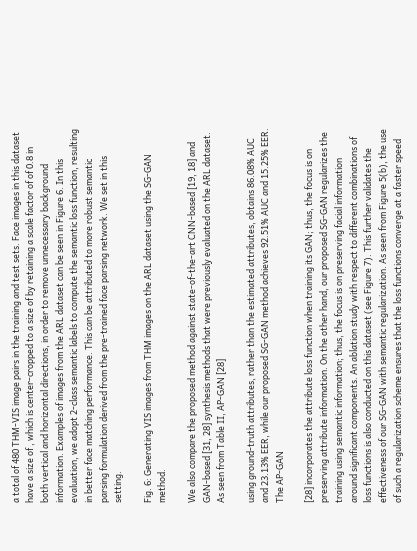a total of 480 THM-VIS image pairs in the training and test sets. Face images in this dataset have a size of , which is center-cropped to a size of by retaining a scale factor of of 0.8 in both vertical and horizontal directions, in order to remove unnecessary background information. Examples of images from the ARL dataset can be seen in Figure 6. In this evaluation, we adopt 2-class semantic labels to compute the semantic loss function, resulting in better face matching performance. This can be attributed to more robust semantic parsing formulation derived from the pre-trained face parsing network. We set in this setting.

Fig. 6: Generating VIS images from THM images on the ARL dataset using the SG-GAN method.

We also compare the proposed method against state-of-the-art CNN-based [19, 18] and GAN-based [31, 28] synthesis methods that were previously evaluated on the ARL dataset. As seen from Table II, AP-GAN [28]

using ground-truth attributes, rather than the estimated attributes, obtains 86.08% AUC and 23.13% EER, while our proposed SG-GAN method achieves 92.51% AUC and 15.25% EER. The AP-GAN

[28] incorporates the attribute loss function when training its GAN; thus, the focus is on preserving attribute information. On the other hand, our proposed SG-GAN regularizes the training using semantic information; thus, the focus is on preserving facial information around significant components. An ablation study with respect to different combinations of loss functions is also conducted on this dataset (see Figure 7). This further validates the effectiveness of our SG-GAN with semantic regularization. As seen from Figure 5(b), the use of such a regularization scheme ensures that the loss functions converge at a faster speed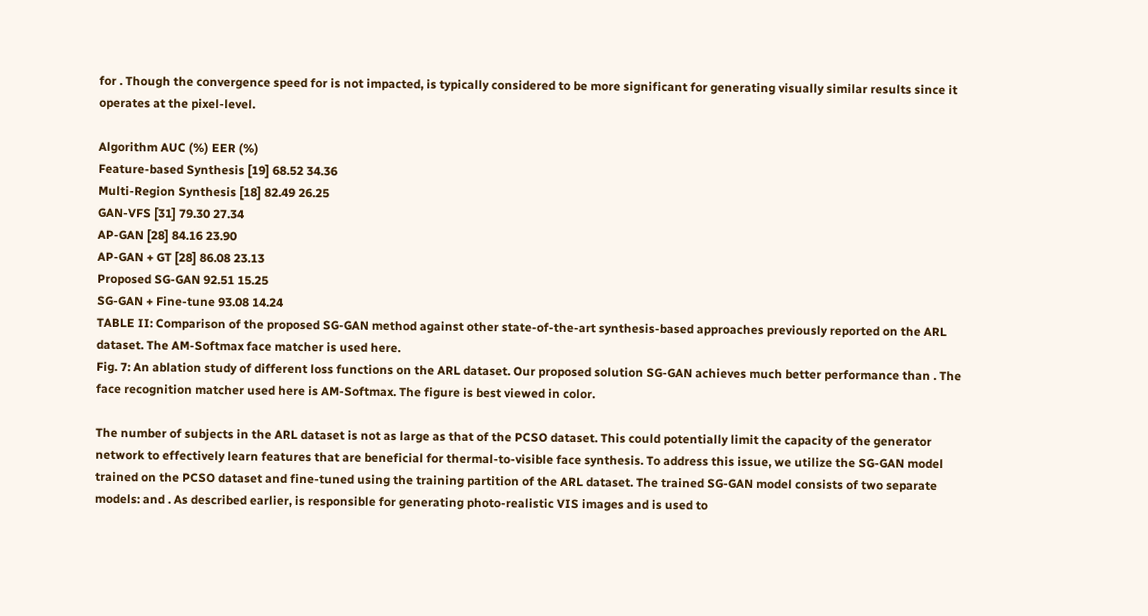for . Though the convergence speed for is not impacted, is typically considered to be more significant for generating visually similar results since it operates at the pixel-level.

Algorithm AUC (%) EER (%)
Feature-based Synthesis [19] 68.52 34.36
Multi-Region Synthesis [18] 82.49 26.25
GAN-VFS [31] 79.30 27.34
AP-GAN [28] 84.16 23.90
AP-GAN + GT [28] 86.08 23.13
Proposed SG-GAN 92.51 15.25
SG-GAN + Fine-tune 93.08 14.24
TABLE II: Comparison of the proposed SG-GAN method against other state-of-the-art synthesis-based approaches previously reported on the ARL dataset. The AM-Softmax face matcher is used here.
Fig. 7: An ablation study of different loss functions on the ARL dataset. Our proposed solution SG-GAN achieves much better performance than . The face recognition matcher used here is AM-Softmax. The figure is best viewed in color.

The number of subjects in the ARL dataset is not as large as that of the PCSO dataset. This could potentially limit the capacity of the generator network to effectively learn features that are beneficial for thermal-to-visible face synthesis. To address this issue, we utilize the SG-GAN model trained on the PCSO dataset and fine-tuned using the training partition of the ARL dataset. The trained SG-GAN model consists of two separate models: and . As described earlier, is responsible for generating photo-realistic VIS images and is used to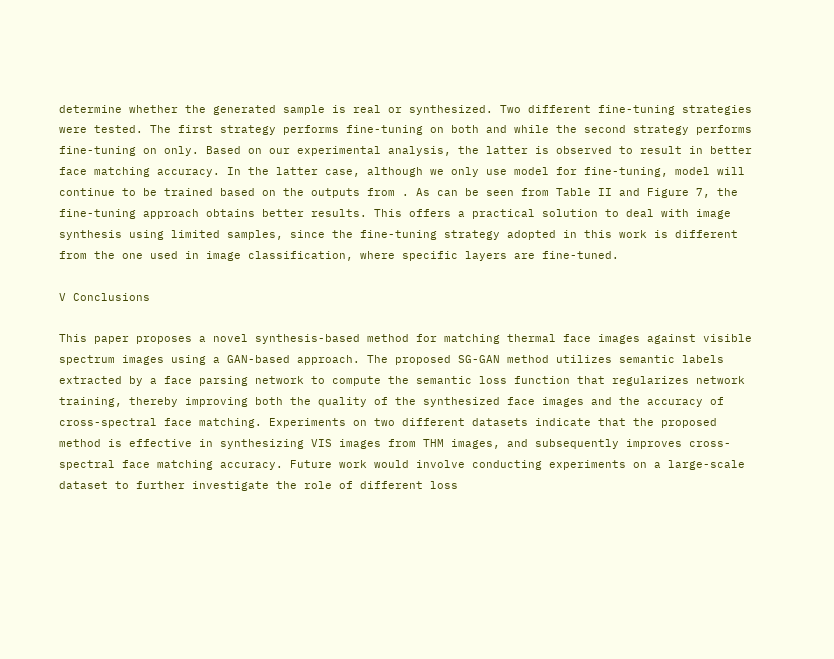determine whether the generated sample is real or synthesized. Two different fine-tuning strategies were tested. The first strategy performs fine-tuning on both and while the second strategy performs fine-tuning on only. Based on our experimental analysis, the latter is observed to result in better face matching accuracy. In the latter case, although we only use model for fine-tuning, model will continue to be trained based on the outputs from . As can be seen from Table II and Figure 7, the fine-tuning approach obtains better results. This offers a practical solution to deal with image synthesis using limited samples, since the fine-tuning strategy adopted in this work is different from the one used in image classification, where specific layers are fine-tuned.

V Conclusions

This paper proposes a novel synthesis-based method for matching thermal face images against visible spectrum images using a GAN-based approach. The proposed SG-GAN method utilizes semantic labels extracted by a face parsing network to compute the semantic loss function that regularizes network training, thereby improving both the quality of the synthesized face images and the accuracy of cross-spectral face matching. Experiments on two different datasets indicate that the proposed method is effective in synthesizing VIS images from THM images, and subsequently improves cross-spectral face matching accuracy. Future work would involve conducting experiments on a large-scale dataset to further investigate the role of different loss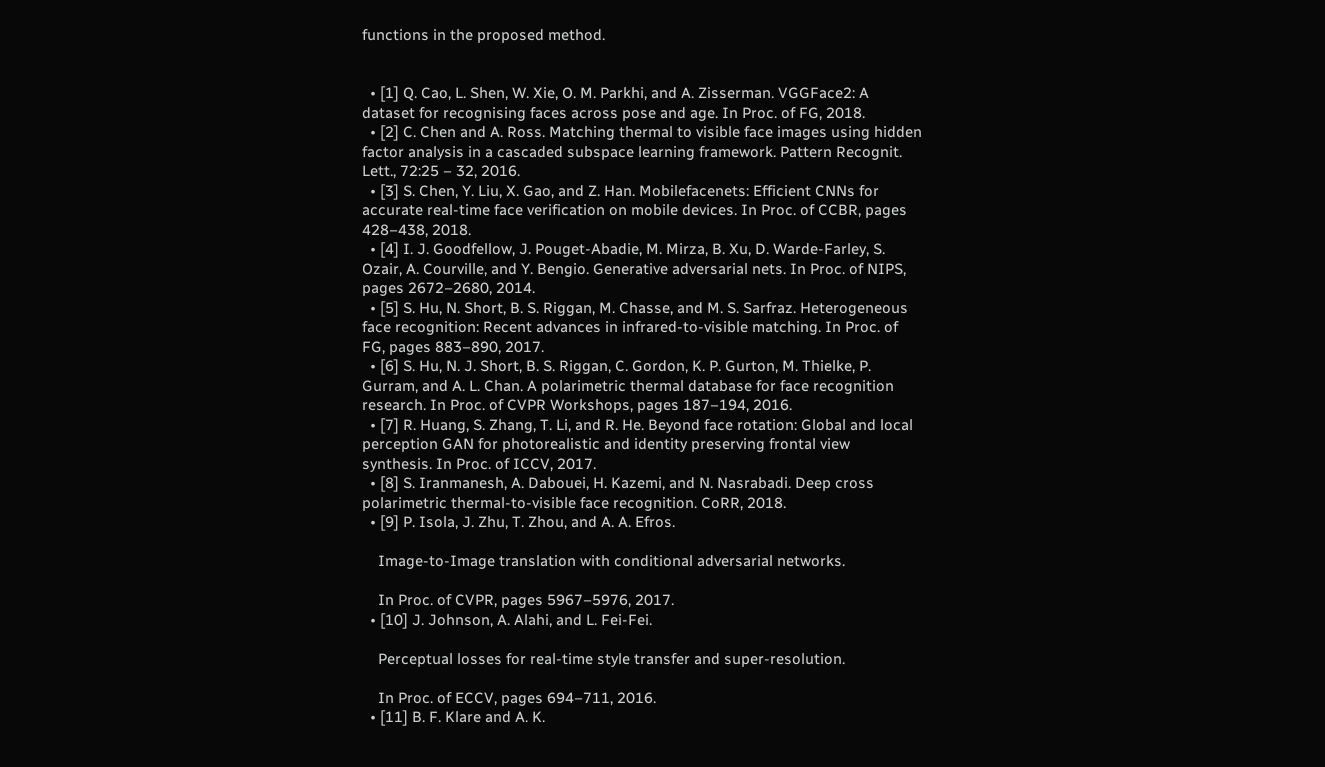functions in the proposed method.


  • [1] Q. Cao, L. Shen, W. Xie, O. M. Parkhi, and A. Zisserman. VGGFace2: A dataset for recognising faces across pose and age. In Proc. of FG, 2018.
  • [2] C. Chen and A. Ross. Matching thermal to visible face images using hidden factor analysis in a cascaded subspace learning framework. Pattern Recognit. Lett., 72:25 – 32, 2016.
  • [3] S. Chen, Y. Liu, X. Gao, and Z. Han. Mobilefacenets: Efficient CNNs for accurate real-time face verification on mobile devices. In Proc. of CCBR, pages 428–438, 2018.
  • [4] I. J. Goodfellow, J. Pouget-Abadie, M. Mirza, B. Xu, D. Warde-Farley, S. Ozair, A. Courville, and Y. Bengio. Generative adversarial nets. In Proc. of NIPS, pages 2672–2680, 2014.
  • [5] S. Hu, N. Short, B. S. Riggan, M. Chasse, and M. S. Sarfraz. Heterogeneous face recognition: Recent advances in infrared-to-visible matching. In Proc. of FG, pages 883–890, 2017.
  • [6] S. Hu, N. J. Short, B. S. Riggan, C. Gordon, K. P. Gurton, M. Thielke, P. Gurram, and A. L. Chan. A polarimetric thermal database for face recognition research. In Proc. of CVPR Workshops, pages 187–194, 2016.
  • [7] R. Huang, S. Zhang, T. Li, and R. He. Beyond face rotation: Global and local perception GAN for photorealistic and identity preserving frontal view synthesis. In Proc. of ICCV, 2017.
  • [8] S. Iranmanesh, A. Dabouei, H. Kazemi, and N. Nasrabadi. Deep cross polarimetric thermal-to-visible face recognition. CoRR, 2018.
  • [9] P. Isola, J. Zhu, T. Zhou, and A. A. Efros.

    Image-to-Image translation with conditional adversarial networks.

    In Proc. of CVPR, pages 5967–5976, 2017.
  • [10] J. Johnson, A. Alahi, and L. Fei-Fei.

    Perceptual losses for real-time style transfer and super-resolution.

    In Proc. of ECCV, pages 694–711, 2016.
  • [11] B. F. Klare and A. K.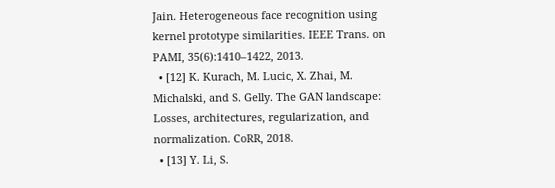Jain. Heterogeneous face recognition using kernel prototype similarities. IEEE Trans. on PAMI, 35(6):1410–1422, 2013.
  • [12] K. Kurach, M. Lucic, X. Zhai, M. Michalski, and S. Gelly. The GAN landscape: Losses, architectures, regularization, and normalization. CoRR, 2018.
  • [13] Y. Li, S.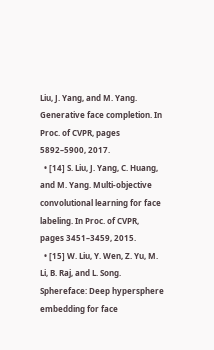Liu, J. Yang, and M. Yang. Generative face completion. In Proc. of CVPR, pages 5892–5900, 2017.
  • [14] S. Liu, J. Yang, C. Huang, and M. Yang. Multi-objective convolutional learning for face labeling. In Proc. of CVPR, pages 3451–3459, 2015.
  • [15] W. Liu, Y. Wen, Z. Yu, M. Li, B. Raj, and L. Song. Sphereface: Deep hypersphere embedding for face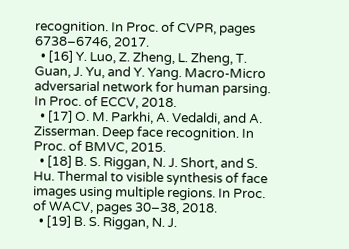recognition. In Proc. of CVPR, pages 6738–6746, 2017.
  • [16] Y. Luo, Z. Zheng, L. Zheng, T. Guan, J. Yu, and Y. Yang. Macro-Micro adversarial network for human parsing. In Proc. of ECCV, 2018.
  • [17] O. M. Parkhi, A. Vedaldi, and A. Zisserman. Deep face recognition. In Proc. of BMVC, 2015.
  • [18] B. S. Riggan, N. J. Short, and S. Hu. Thermal to visible synthesis of face images using multiple regions. In Proc. of WACV, pages 30–38, 2018.
  • [19] B. S. Riggan, N. J.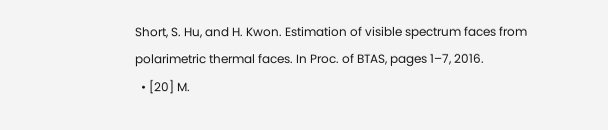Short, S. Hu, and H. Kwon. Estimation of visible spectrum faces from polarimetric thermal faces. In Proc. of BTAS, pages 1–7, 2016.
  • [20] M.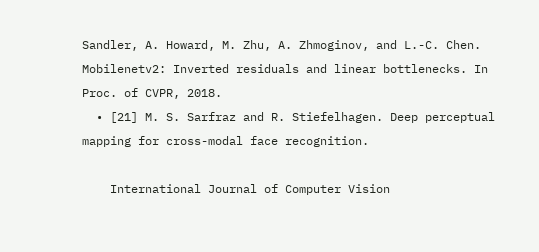Sandler, A. Howard, M. Zhu, A. Zhmoginov, and L.-C. Chen. Mobilenetv2: Inverted residuals and linear bottlenecks. In Proc. of CVPR, 2018.
  • [21] M. S. Sarfraz and R. Stiefelhagen. Deep perceptual mapping for cross-modal face recognition.

    International Journal of Computer Vision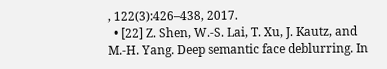, 122(3):426–438, 2017.
  • [22] Z. Shen, W.-S. Lai, T. Xu, J. Kautz, and M.-H. Yang. Deep semantic face deblurring. In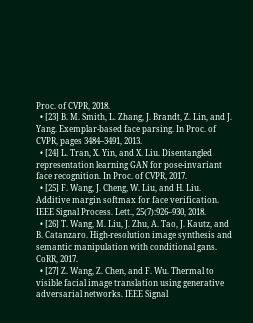Proc. of CVPR, 2018.
  • [23] B. M. Smith, L. Zhang, J. Brandt, Z. Lin, and J. Yang. Exemplar-based face parsing. In Proc. of CVPR, pages 3484–3491, 2013.
  • [24] L. Tran, X. Yin, and X. Liu. Disentangled representation learning GAN for pose-invariant face recognition. In Proc. of CVPR, 2017.
  • [25] F. Wang, J. Cheng, W. Liu, and H. Liu. Additive margin softmax for face verification. IEEE Signal Process. Lett., 25(7):926–930, 2018.
  • [26] T. Wang, M. Liu, J. Zhu, A. Tao, J. Kautz, and B. Catanzaro. High-resolution image synthesis and semantic manipulation with conditional gans. CoRR, 2017.
  • [27] Z. Wang, Z. Chen, and F. Wu. Thermal to visible facial image translation using generative adversarial networks. IEEE Signal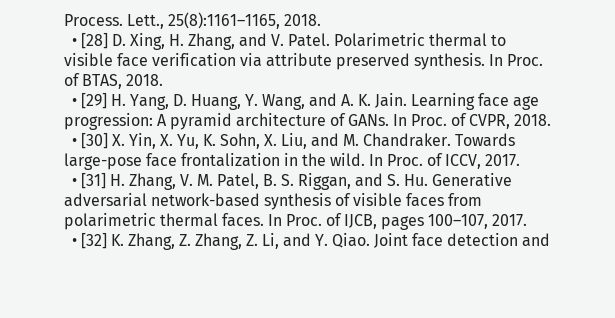Process. Lett., 25(8):1161–1165, 2018.
  • [28] D. Xing, H. Zhang, and V. Patel. Polarimetric thermal to visible face verification via attribute preserved synthesis. In Proc. of BTAS, 2018.
  • [29] H. Yang, D. Huang, Y. Wang, and A. K. Jain. Learning face age progression: A pyramid architecture of GANs. In Proc. of CVPR, 2018.
  • [30] X. Yin, X. Yu, K. Sohn, X. Liu, and M. Chandraker. Towards large-pose face frontalization in the wild. In Proc. of ICCV, 2017.
  • [31] H. Zhang, V. M. Patel, B. S. Riggan, and S. Hu. Generative adversarial network-based synthesis of visible faces from polarimetric thermal faces. In Proc. of IJCB, pages 100–107, 2017.
  • [32] K. Zhang, Z. Zhang, Z. Li, and Y. Qiao. Joint face detection and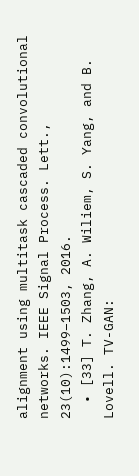alignment using multitask cascaded convolutional networks. IEEE Signal Process. Lett., 23(10):1499–1503, 2016.
  • [33] T. Zhang, A. Wiliem, S. Yang, and B. Lovell. TV-GAN: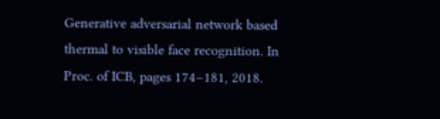Generative adversarial network based thermal to visible face recognition. In Proc. of ICB, pages 174–181, 2018.